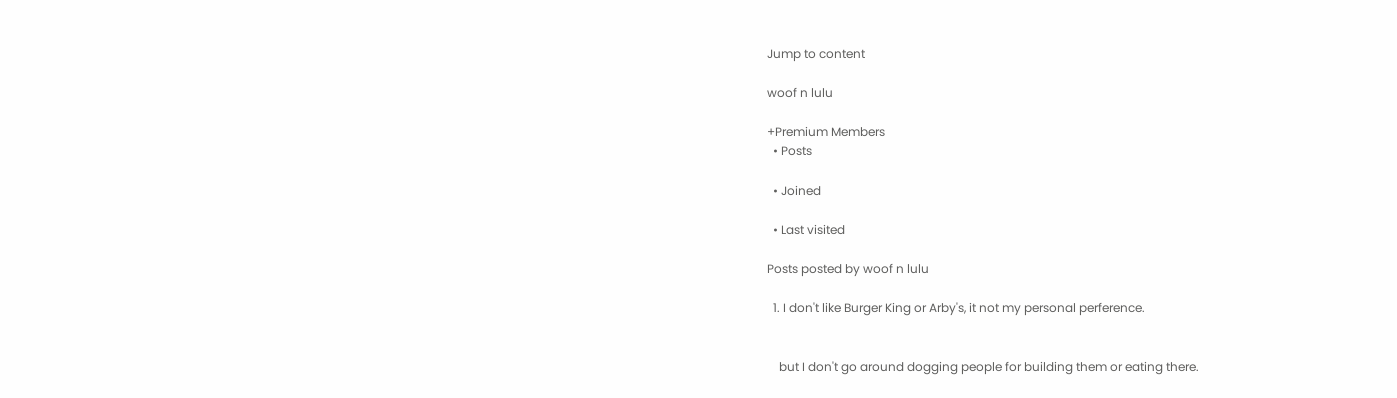Jump to content

woof n lulu

+Premium Members
  • Posts

  • Joined

  • Last visited

Posts posted by woof n lulu

  1. I don't like Burger King or Arby's, it not my personal perference.


    but I don't go around dogging people for building them or eating there.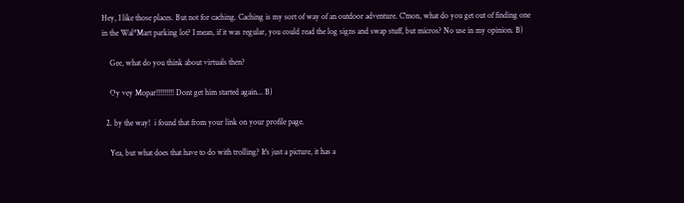Hey, I like those places. But not for caching. Caching is my sort of way of an outdoor adventure. C'mon, what do you get out of finding one in the Wal*Mart parking lot? I mean, if it was regular, you could read the log signs and swap stuff, but micros? No use in my opinion. B)

    Gee, what do you think about virtuals then?

    Oy vey Mopar!!!!!!!!! Dont get him started again... B)

  2. by the way!  i found that from your link on your profile page.

    Yea, but what does that have to do with trolling? It's just a picture, it has a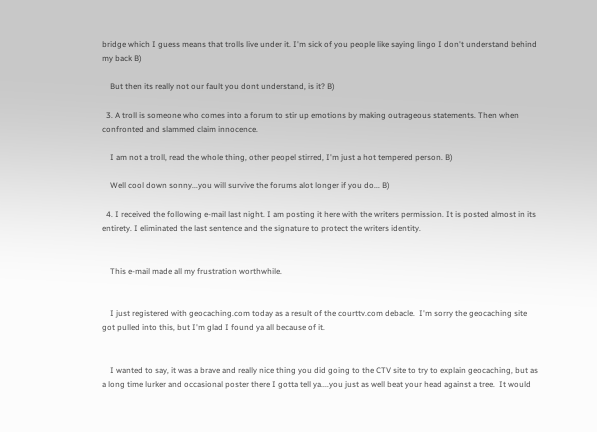bridge which I guess means that trolls live under it. I'm sick of you people like saying lingo I don't understand behind my back B)

    But then its really not our fault you dont understand, is it? B)

  3. A troll is someone who comes into a forum to stir up emotions by making outrageous statements. Then when confronted and slammed claim innocence.

    I am not a troll, read the whole thing, other peopel stirred, I'm just a hot tempered person. B)

    Well cool down sonny...you will survive the forums alot longer if you do... B)

  4. I received the following e-mail last night. I am posting it here with the writers permission. It is posted almost in its entirety. I eliminated the last sentence and the signature to protect the writers identity.


    This e-mail made all my frustration worthwhile.


    I just registered with geocaching.com today as a result of the courttv.com debacle.  I'm sorry the geocaching site got pulled into this, but I'm glad I found ya all because of it.


    I wanted to say, it was a brave and really nice thing you did going to the CTV site to try to explain geocaching, but as a long time lurker and occasional poster there I gotta tell ya....you just as well beat your head against a tree.  It would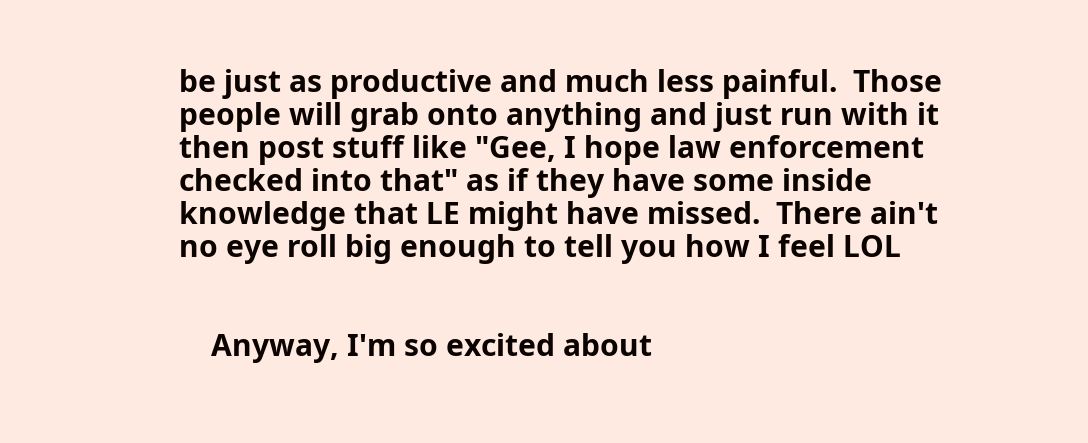be just as productive and much less painful.  Those people will grab onto anything and just run with it then post stuff like "Gee, I hope law enforcement checked into that" as if they have some inside knowledge that LE might have missed.  There ain't no eye roll big enough to tell you how I feel LOL


    Anyway, I'm so excited about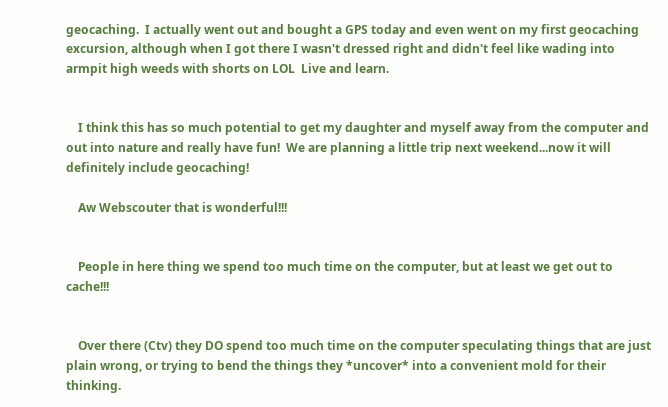geocaching.  I actually went out and bought a GPS today and even went on my first geocaching excursion, although when I got there I wasn't dressed right and didn't feel like wading into armpit high weeds with shorts on LOL  Live and learn.


    I think this has so much potential to get my daughter and myself away from the computer and out into nature and really have fun!  We are planning a little trip next weekend...now it will definitely include geocaching!

    Aw Webscouter that is wonderful!!!


    People in here thing we spend too much time on the computer, but at least we get out to cache!!!


    Over there (Ctv) they DO spend too much time on the computer speculating things that are just plain wrong, or trying to bend the things they *uncover* into a convenient mold for their thinking.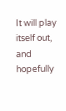It will play itself out, and hopefully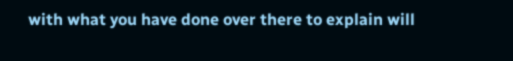with what you have done over there to explain will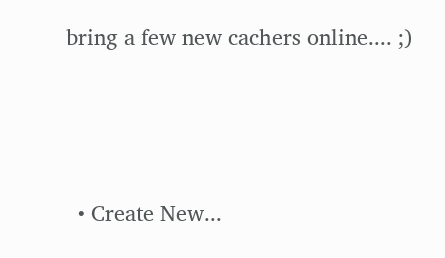bring a few new cachers online.... ;)



  • Create New...